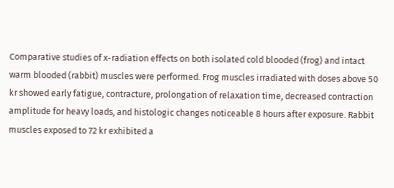Comparative studies of x-radiation effects on both isolated cold blooded (frog) and intact warm blooded (rabbit) muscles were performed. Frog muscles irradiated with doses above 50 kr showed early fatigue, contracture, prolongation of relaxation time, decreased contraction amplitude for heavy loads, and histologic changes noticeable 8 hours after exposure. Rabbit muscles exposed to 72 kr exhibited a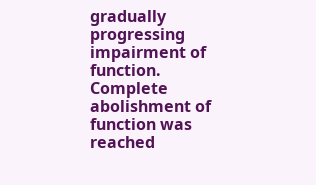gradually progressing impairment of function. Complete abolishment of function was reached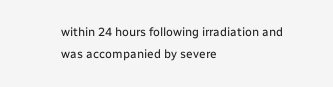within 24 hours following irradiation and was accompanied by severe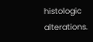histologic alterations.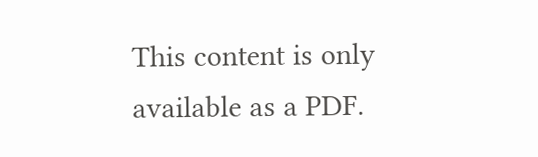This content is only available as a PDF.